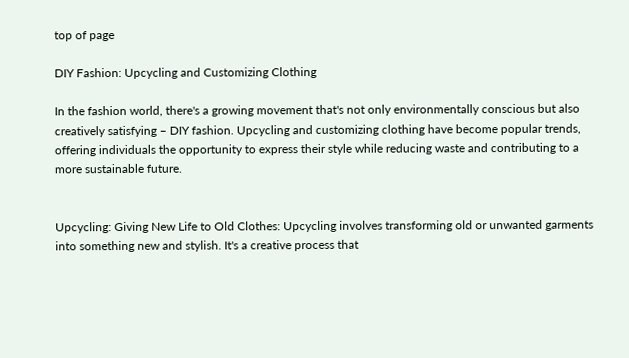top of page

DIY Fashion: Upcycling and Customizing Clothing

In the fashion world, there's a growing movement that's not only environmentally conscious but also creatively satisfying – DIY fashion. Upcycling and customizing clothing have become popular trends, offering individuals the opportunity to express their style while reducing waste and contributing to a more sustainable future.


Upcycling: Giving New Life to Old Clothes: Upcycling involves transforming old or unwanted garments into something new and stylish. It's a creative process that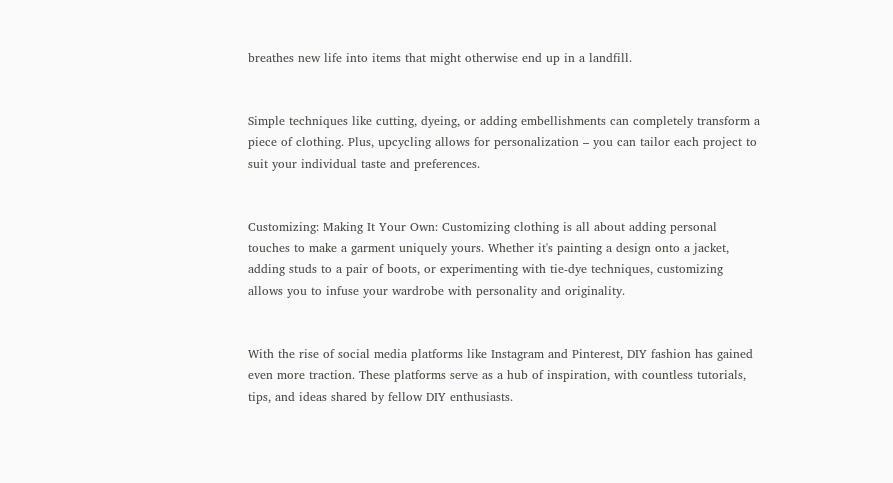breathes new life into items that might otherwise end up in a landfill.


Simple techniques like cutting, dyeing, or adding embellishments can completely transform a piece of clothing. Plus, upcycling allows for personalization – you can tailor each project to suit your individual taste and preferences.


Customizing: Making It Your Own: Customizing clothing is all about adding personal touches to make a garment uniquely yours. Whether it's painting a design onto a jacket, adding studs to a pair of boots, or experimenting with tie-dye techniques, customizing allows you to infuse your wardrobe with personality and originality.


With the rise of social media platforms like Instagram and Pinterest, DIY fashion has gained even more traction. These platforms serve as a hub of inspiration, with countless tutorials, tips, and ideas shared by fellow DIY enthusiasts.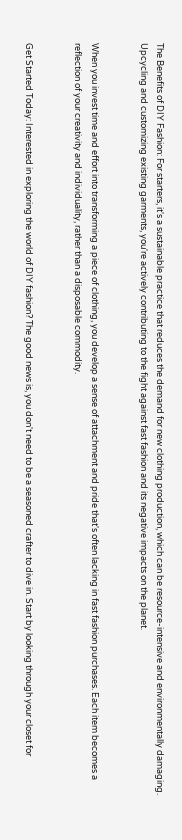The Benefits of DIY Fashion: For starters, it's a sustainable practice that reduces the demand for new clothing production, which can be resource-intensive and environmentally damaging. Upcycling and customizing existing garments, you're actively contributing to the fight against fast fashion and its negative impacts on the planet.


When you invest time and effort into transforming a piece of clothing, you develop a sense of attachment and pride that's often lacking in fast fashion purchases. Each item becomes a reflection of your creativity and individuality, rather than a disposable commodity.


Get Started Today: Interested in exploring the world of DIY fashion? The good news is, you don't need to be a seasoned crafter to dive in. Start by looking through your closet for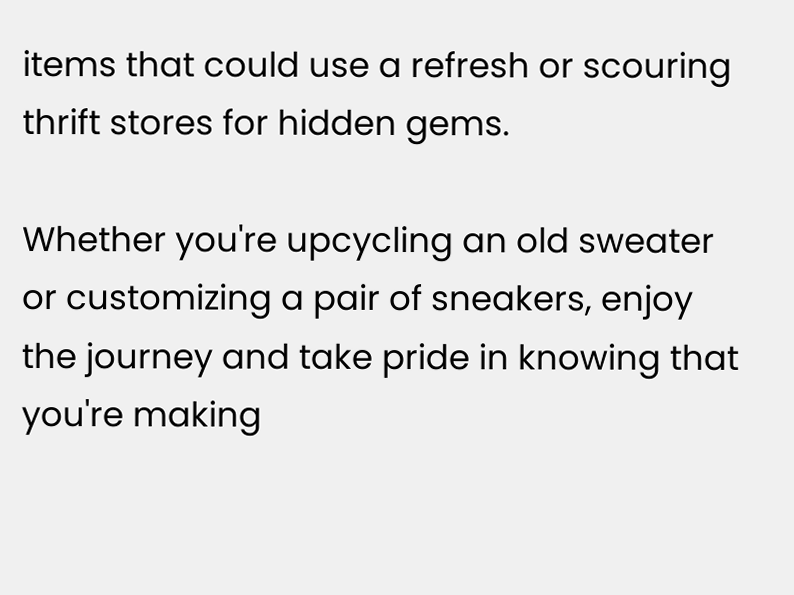items that could use a refresh or scouring thrift stores for hidden gems.

Whether you're upcycling an old sweater or customizing a pair of sneakers, enjoy the journey and take pride in knowing that you're making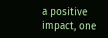a positive impact, one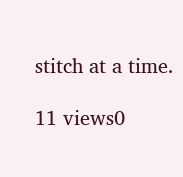stitch at a time.

11 views0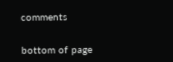comments


bottom of page